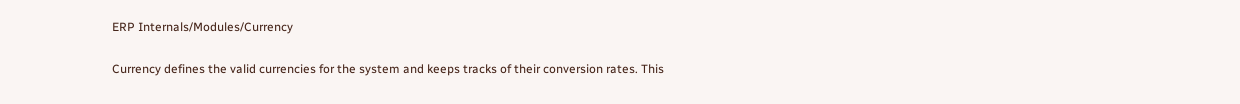ERP Internals/Modules/Currency

Currency defines the valid currencies for the system and keeps tracks of their conversion rates. This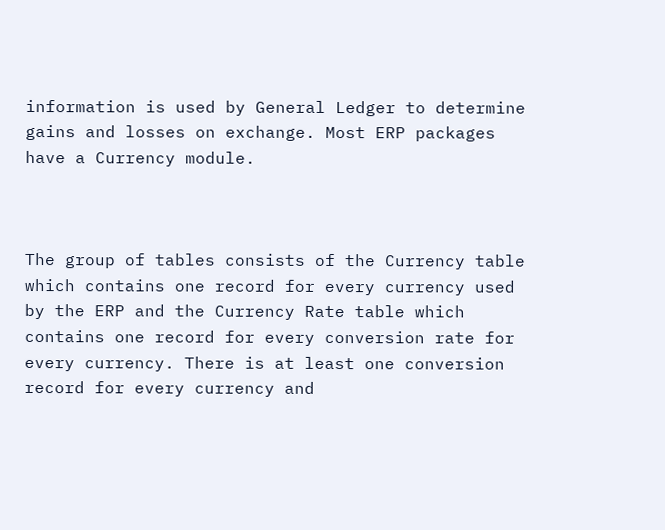information is used by General Ledger to determine gains and losses on exchange. Most ERP packages have a Currency module.



The group of tables consists of the Currency table which contains one record for every currency used by the ERP and the Currency Rate table which contains one record for every conversion rate for every currency. There is at least one conversion record for every currency and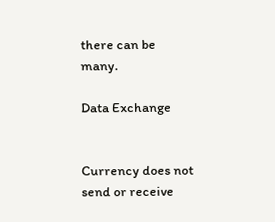there can be many.

Data Exchange


Currency does not send or receive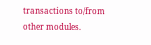transactions to/from other modules.